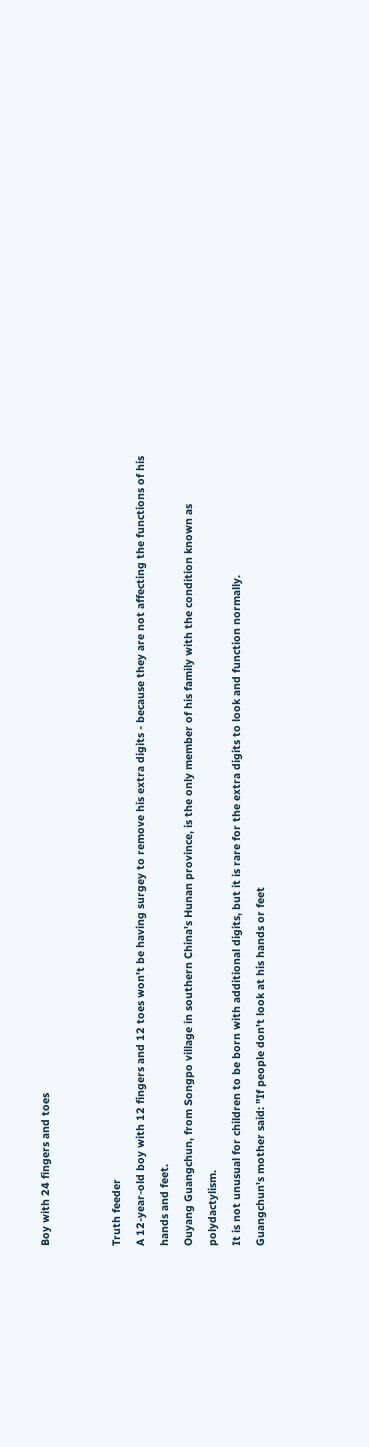Boy with 24 fingers and toes


Truth feeder
A 12-year-old boy with 12 fingers and 12 toes won't be having surgey to remove his extra digits - because they are not affecting the functions of his hands and feet.
Ouyang Guangchun, from Songpo village in southern China's Hunan province, is the only member of his family with the condition known as polydactylism.
It is not unusual for children to be born with additional digits, but it is rare for the extra digits to look and function normally.
Guangchun's mother said: "If people don't look at his hands or feet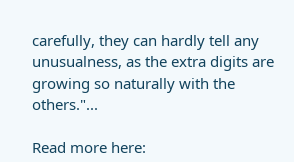carefully, they can hardly tell any unusualness, as the extra digits are growing so naturally with the others."...

Read more here: